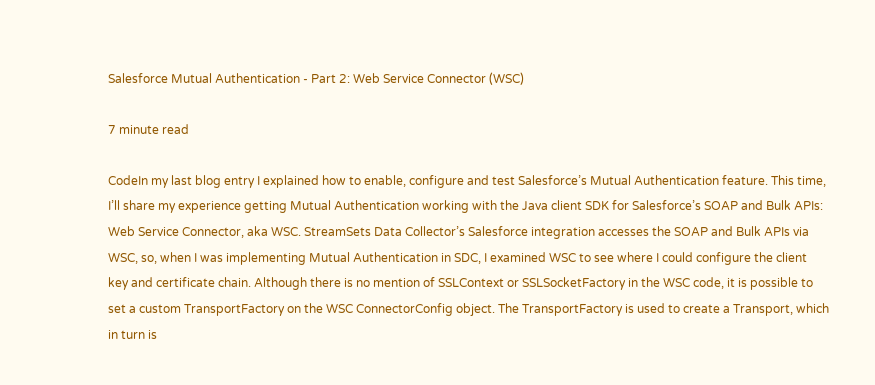Salesforce Mutual Authentication - Part 2: Web Service Connector (WSC)

7 minute read

CodeIn my last blog entry I explained how to enable, configure and test Salesforce’s Mutual Authentication feature. This time, I’ll share my experience getting Mutual Authentication working with the Java client SDK for Salesforce’s SOAP and Bulk APIs: Web Service Connector, aka WSC. StreamSets Data Collector’s Salesforce integration accesses the SOAP and Bulk APIs via WSC, so, when I was implementing Mutual Authentication in SDC, I examined WSC to see where I could configure the client key and certificate chain. Although there is no mention of SSLContext or SSLSocketFactory in the WSC code, it is possible to set a custom TransportFactory on the WSC ConnectorConfig object. The TransportFactory is used to create a Transport, which in turn is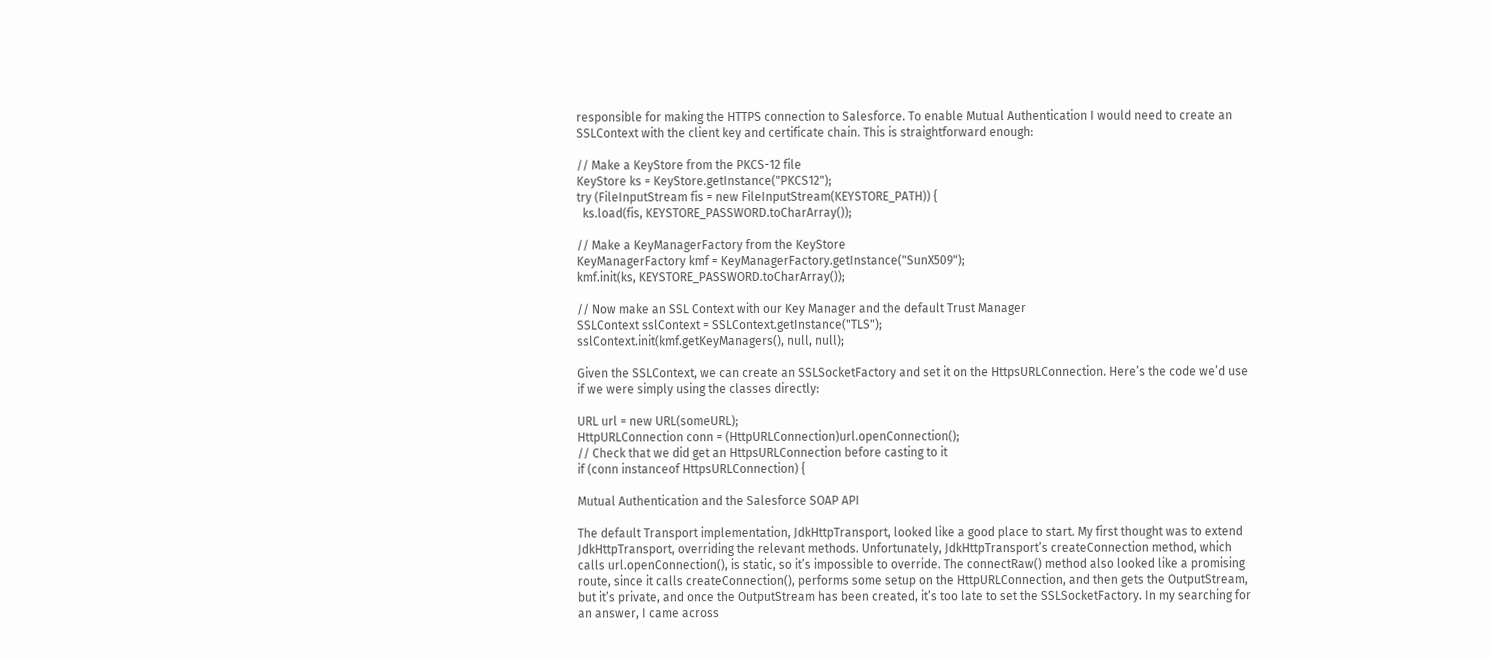responsible for making the HTTPS connection to Salesforce. To enable Mutual Authentication I would need to create an SSLContext with the client key and certificate chain. This is straightforward enough:

// Make a KeyStore from the PKCS-12 file
KeyStore ks = KeyStore.getInstance("PKCS12");
try (FileInputStream fis = new FileInputStream(KEYSTORE_PATH)) {
  ks.load(fis, KEYSTORE_PASSWORD.toCharArray());

// Make a KeyManagerFactory from the KeyStore
KeyManagerFactory kmf = KeyManagerFactory.getInstance("SunX509");
kmf.init(ks, KEYSTORE_PASSWORD.toCharArray());

// Now make an SSL Context with our Key Manager and the default Trust Manager
SSLContext sslContext = SSLContext.getInstance("TLS");
sslContext.init(kmf.getKeyManagers(), null, null);

Given the SSLContext, we can create an SSLSocketFactory and set it on the HttpsURLConnection. Here’s the code we’d use if we were simply using the classes directly:

URL url = new URL(someURL);
HttpURLConnection conn = (HttpURLConnection)url.openConnection();
// Check that we did get an HttpsURLConnection before casting to it
if (conn instanceof HttpsURLConnection) {

Mutual Authentication and the Salesforce SOAP API

The default Transport implementation, JdkHttpTransport, looked like a good place to start. My first thought was to extend JdkHttpTransport, overriding the relevant methods. Unfortunately, JdkHttpTransport’s createConnection method, which calls url.openConnection(), is static, so it’s impossible to override. The connectRaw() method also looked like a promising route, since it calls createConnection(), performs some setup on the HttpURLConnection, and then gets the OutputStream, but it’s private, and once the OutputStream has been created, it’s too late to set the SSLSocketFactory. In my searching for an answer, I came across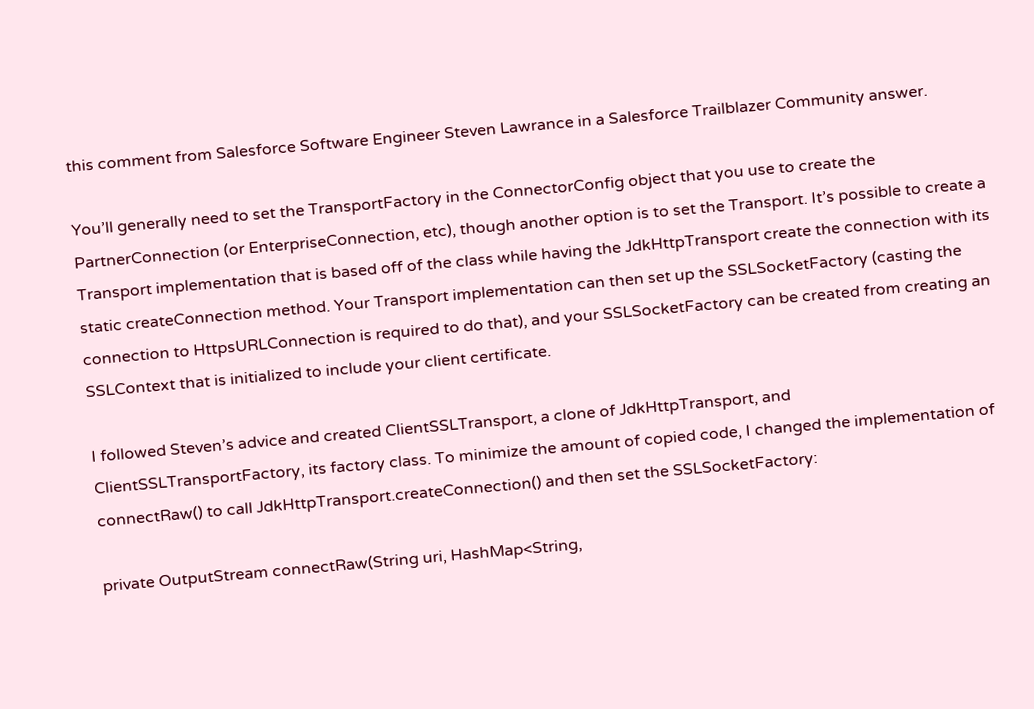this comment from Salesforce Software Engineer Steven Lawrance in a Salesforce Trailblazer Community answer.

You’ll generally need to set the TransportFactory in the ConnectorConfig object that you use to create the PartnerConnection (or EnterpriseConnection, etc), though another option is to set the Transport. It’s possible to create a Transport implementation that is based off of the class while having the JdkHttpTransport create the connection with its static createConnection method. Your Transport implementation can then set up the SSLSocketFactory (casting the connection to HttpsURLConnection is required to do that), and your SSLSocketFactory can be created from creating an SSLContext that is initialized to include your client certificate.

I followed Steven’s advice and created ClientSSLTransport, a clone of JdkHttpTransport, and ClientSSLTransportFactory, its factory class. To minimize the amount of copied code, I changed the implementation of connectRaw() to call JdkHttpTransport.createConnection() and then set the SSLSocketFactory:

private OutputStream connectRaw(String uri, HashMap<String,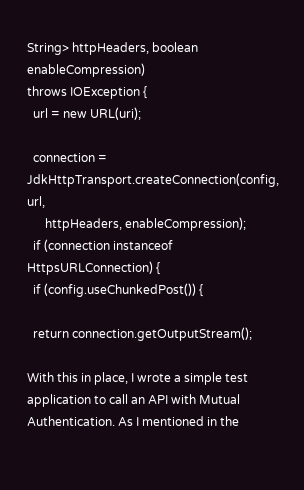String> httpHeaders, boolean enableCompression)
throws IOException {
  url = new URL(uri);

  connection = JdkHttpTransport.createConnection(config, url,
      httpHeaders, enableCompression);
  if (connection instanceof HttpsURLConnection) {
  if (config.useChunkedPost()) {

  return connection.getOutputStream();

With this in place, I wrote a simple test application to call an API with Mutual Authentication. As I mentioned in the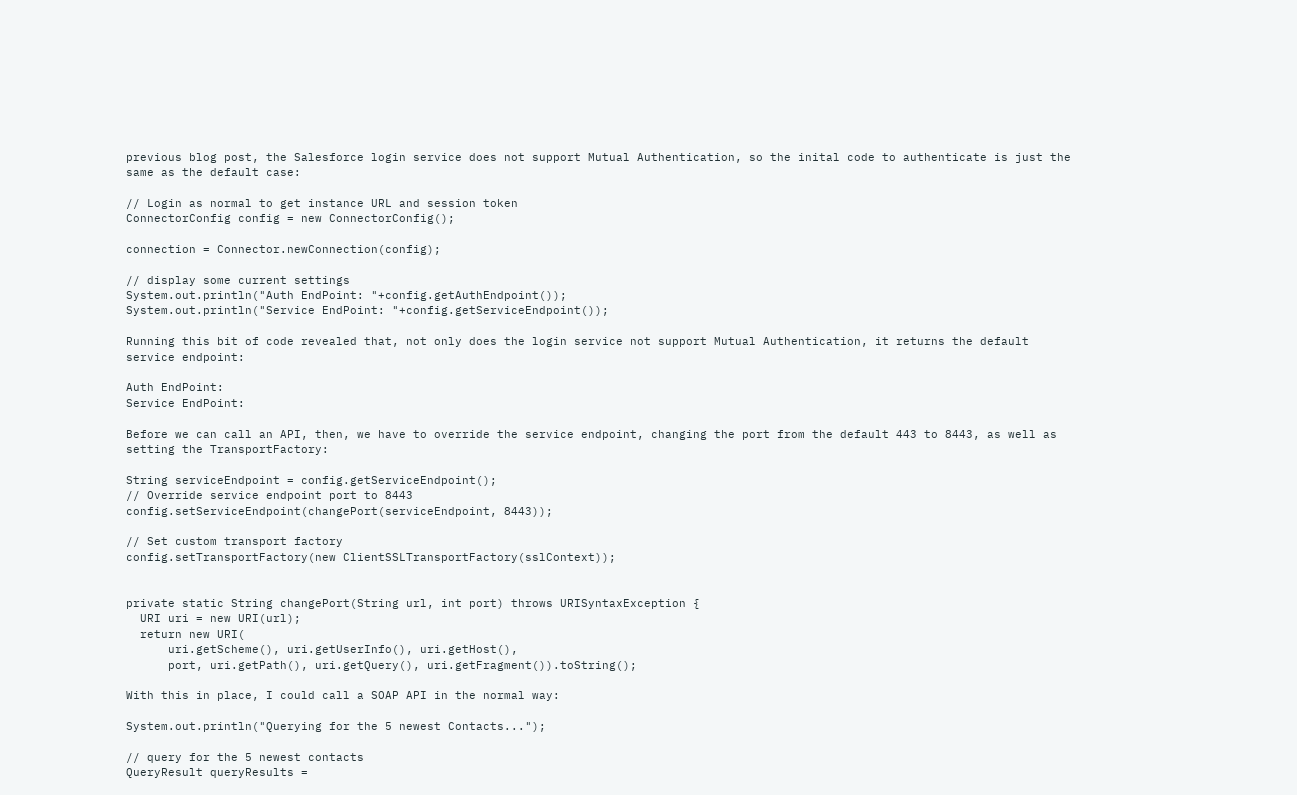previous blog post, the Salesforce login service does not support Mutual Authentication, so the inital code to authenticate is just the same as the default case:

// Login as normal to get instance URL and session token
ConnectorConfig config = new ConnectorConfig();

connection = Connector.newConnection(config);

// display some current settings
System.out.println("Auth EndPoint: "+config.getAuthEndpoint());
System.out.println("Service EndPoint: "+config.getServiceEndpoint());

Running this bit of code revealed that, not only does the login service not support Mutual Authentication, it returns the default service endpoint:

Auth EndPoint:
Service EndPoint:

Before we can call an API, then, we have to override the service endpoint, changing the port from the default 443 to 8443, as well as setting the TransportFactory:

String serviceEndpoint = config.getServiceEndpoint();
// Override service endpoint port to 8443
config.setServiceEndpoint(changePort(serviceEndpoint, 8443));

// Set custom transport factory
config.setTransportFactory(new ClientSSLTransportFactory(sslContext));


private static String changePort(String url, int port) throws URISyntaxException {
  URI uri = new URI(url);
  return new URI(
      uri.getScheme(), uri.getUserInfo(), uri.getHost(),
      port, uri.getPath(), uri.getQuery(), uri.getFragment()).toString();

With this in place, I could call a SOAP API in the normal way:

System.out.println("Querying for the 5 newest Contacts...");

// query for the 5 newest contacts
QueryResult queryResults =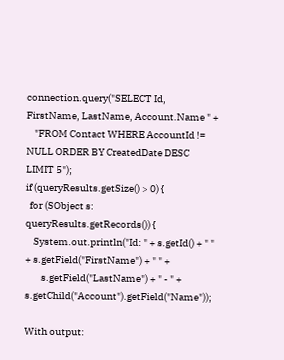connection.query("SELECT Id, FirstName, LastName, Account.Name " +
    "FROM Contact WHERE AccountId != NULL ORDER BY CreatedDate DESC LIMIT 5");
if (queryResults.getSize() > 0) {
  for (SObject s: queryResults.getRecords()) {
    System.out.println("Id: " + s.getId() + " " + s.getField("FirstName") + " " +
        s.getField("LastName") + " - " + s.getChild("Account").getField("Name"));

With output: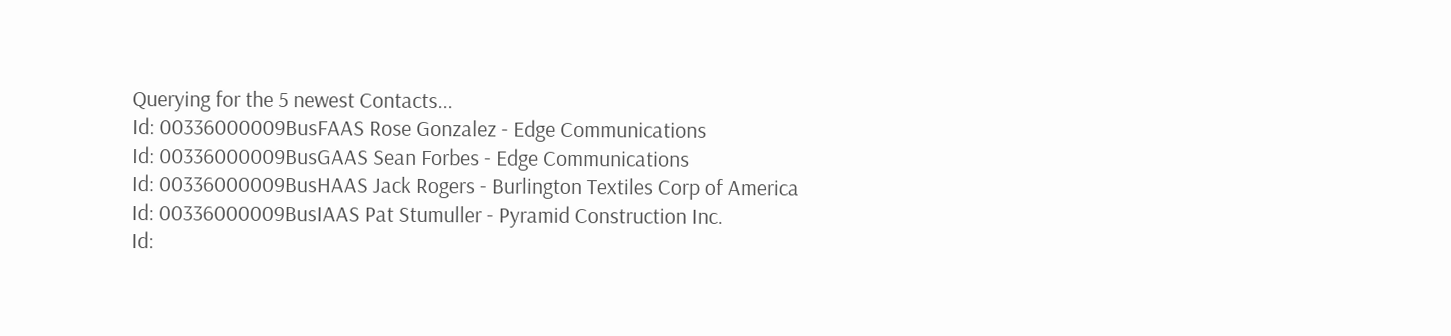Querying for the 5 newest Contacts...
Id: 00336000009BusFAAS Rose Gonzalez - Edge Communications
Id: 00336000009BusGAAS Sean Forbes - Edge Communications
Id: 00336000009BusHAAS Jack Rogers - Burlington Textiles Corp of America
Id: 00336000009BusIAAS Pat Stumuller - Pyramid Construction Inc.
Id: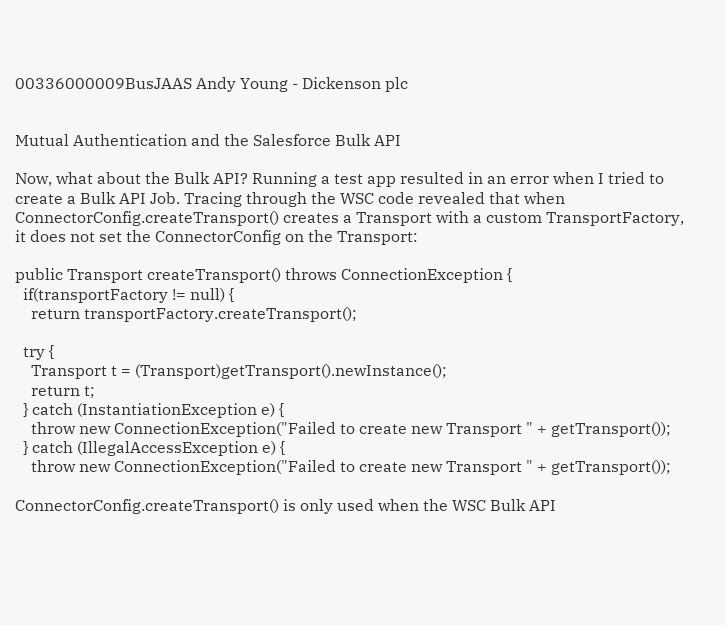00336000009BusJAAS Andy Young - Dickenson plc


Mutual Authentication and the Salesforce Bulk API

Now, what about the Bulk API? Running a test app resulted in an error when I tried to create a Bulk API Job. Tracing through the WSC code revealed that when ConnectorConfig.createTransport() creates a Transport with a custom TransportFactory, it does not set the ConnectorConfig on the Transport:

public Transport createTransport() throws ConnectionException {
  if(transportFactory != null) {
    return transportFactory.createTransport();

  try {
    Transport t = (Transport)getTransport().newInstance();
    return t;
  } catch (InstantiationException e) {
    throw new ConnectionException("Failed to create new Transport " + getTransport());
  } catch (IllegalAccessException e) {
    throw new ConnectionException("Failed to create new Transport " + getTransport());

ConnectorConfig.createTransport() is only used when the WSC Bulk API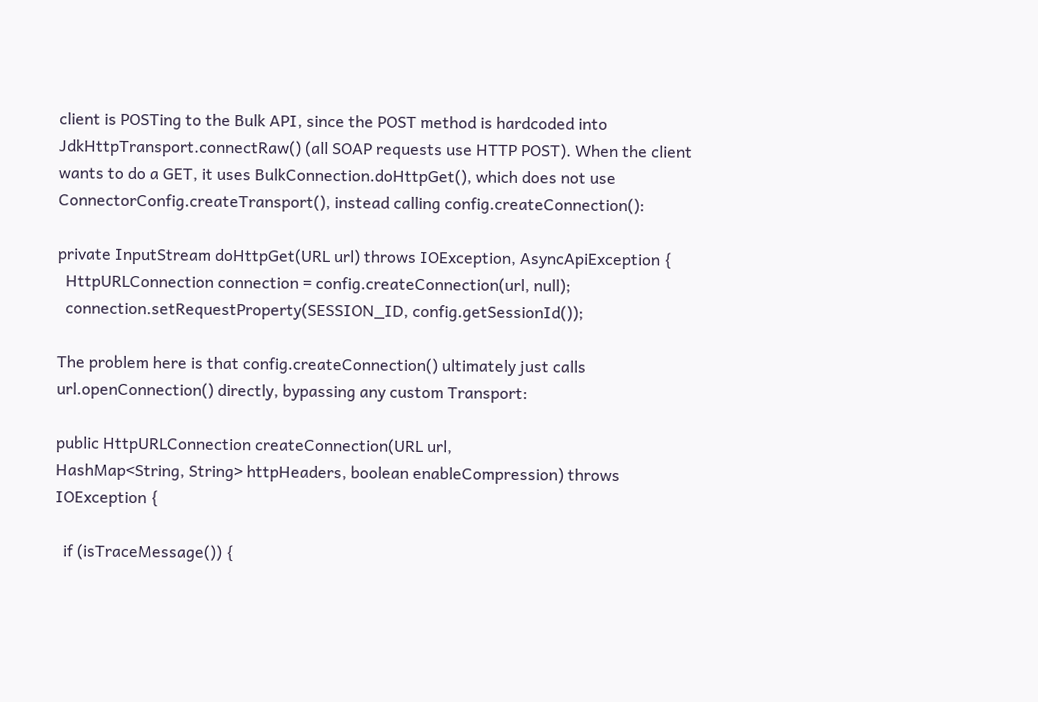client is POSTing to the Bulk API, since the POST method is hardcoded into JdkHttpTransport.connectRaw() (all SOAP requests use HTTP POST). When the client wants to do a GET, it uses BulkConnection.doHttpGet(), which does not use ConnectorConfig.createTransport(), instead calling config.createConnection():

private InputStream doHttpGet(URL url) throws IOException, AsyncApiException {
  HttpURLConnection connection = config.createConnection(url, null);
  connection.setRequestProperty(SESSION_ID, config.getSessionId());

The problem here is that config.createConnection() ultimately just calls url.openConnection() directly, bypassing any custom Transport:

public HttpURLConnection createConnection(URL url,
HashMap<String, String> httpHeaders, boolean enableCompression) throws IOException {

  if (isTraceMessage()) {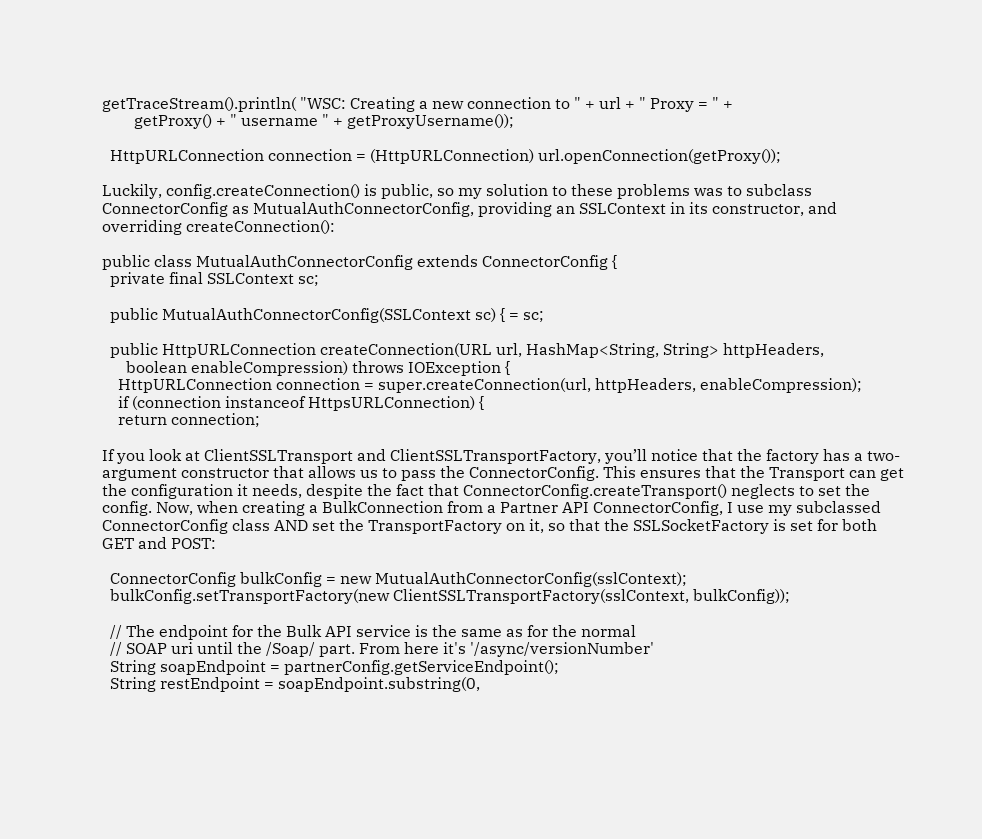getTraceStream().println( "WSC: Creating a new connection to " + url + " Proxy = " +
        getProxy() + " username " + getProxyUsername());

  HttpURLConnection connection = (HttpURLConnection) url.openConnection(getProxy());

Luckily, config.createConnection() is public, so my solution to these problems was to subclass ConnectorConfig as MutualAuthConnectorConfig, providing an SSLContext in its constructor, and overriding createConnection():

public class MutualAuthConnectorConfig extends ConnectorConfig {
  private final SSLContext sc;

  public MutualAuthConnectorConfig(SSLContext sc) { = sc;

  public HttpURLConnection createConnection(URL url, HashMap<String, String> httpHeaders,
      boolean enableCompression) throws IOException {
    HttpURLConnection connection = super.createConnection(url, httpHeaders, enableCompression);
    if (connection instanceof HttpsURLConnection) {
    return connection;

If you look at ClientSSLTransport and ClientSSLTransportFactory, you’ll notice that the factory has a two-argument constructor that allows us to pass the ConnectorConfig. This ensures that the Transport can get the configuration it needs, despite the fact that ConnectorConfig.createTransport() neglects to set the config. Now, when creating a BulkConnection from a Partner API ConnectorConfig, I use my subclassed ConnectorConfig class AND set the TransportFactory on it, so that the SSLSocketFactory is set for both GET and POST:

  ConnectorConfig bulkConfig = new MutualAuthConnectorConfig(sslContext);
  bulkConfig.setTransportFactory(new ClientSSLTransportFactory(sslContext, bulkConfig));

  // The endpoint for the Bulk API service is the same as for the normal
  // SOAP uri until the /Soap/ part. From here it's '/async/versionNumber'
  String soapEndpoint = partnerConfig.getServiceEndpoint();
  String restEndpoint = soapEndpoint.substring(0,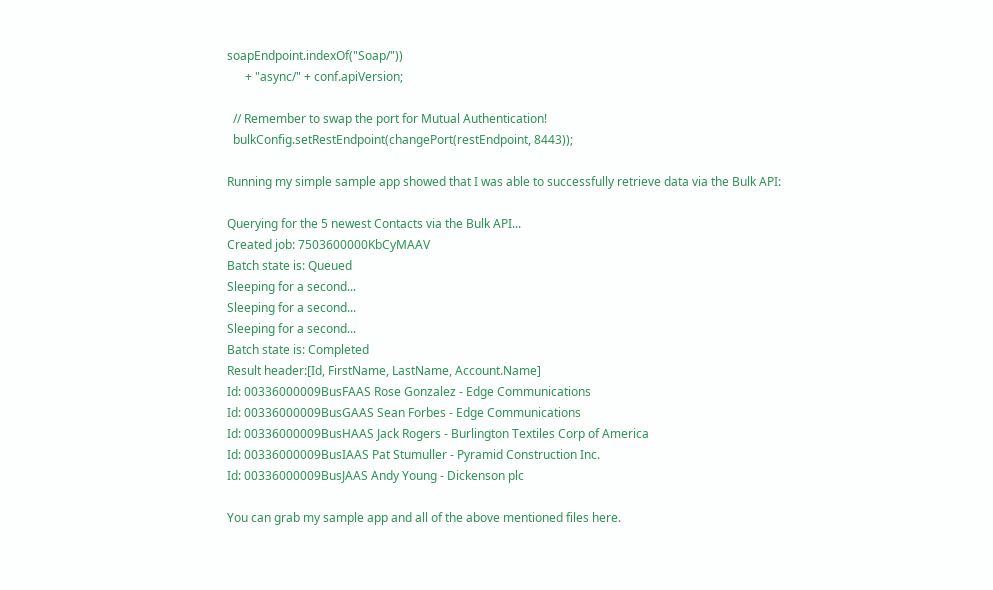soapEndpoint.indexOf("Soap/"))
      + "async/" + conf.apiVersion;

  // Remember to swap the port for Mutual Authentication!
  bulkConfig.setRestEndpoint(changePort(restEndpoint, 8443));

Running my simple sample app showed that I was able to successfully retrieve data via the Bulk API:

Querying for the 5 newest Contacts via the Bulk API...
Created job: 7503600000KbCyMAAV
Batch state is: Queued
Sleeping for a second...
Sleeping for a second...
Sleeping for a second...
Batch state is: Completed
Result header:[Id, FirstName, LastName, Account.Name]
Id: 00336000009BusFAAS Rose Gonzalez - Edge Communications
Id: 00336000009BusGAAS Sean Forbes - Edge Communications
Id: 00336000009BusHAAS Jack Rogers - Burlington Textiles Corp of America
Id: 00336000009BusIAAS Pat Stumuller - Pyramid Construction Inc.
Id: 00336000009BusJAAS Andy Young - Dickenson plc

You can grab my sample app and all of the above mentioned files here.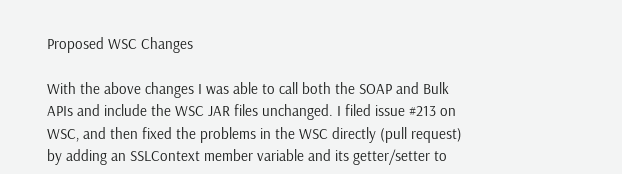Proposed WSC Changes

With the above changes I was able to call both the SOAP and Bulk APIs and include the WSC JAR files unchanged. I filed issue #213 on WSC, and then fixed the problems in the WSC directly (pull request) by adding an SSLContext member variable and its getter/setter to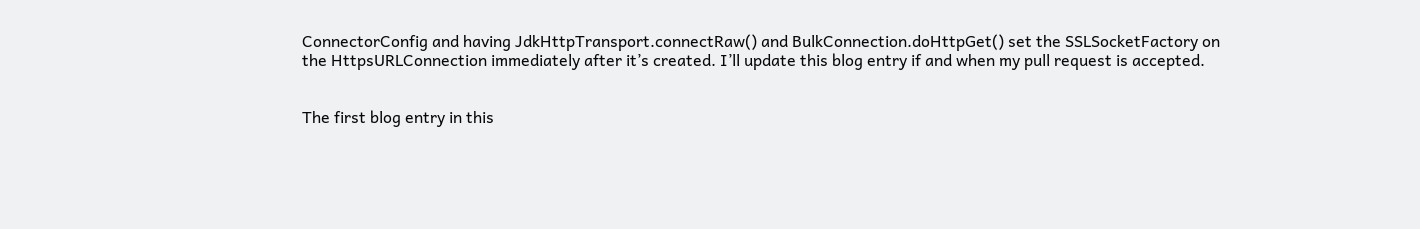ConnectorConfig and having JdkHttpTransport.connectRaw() and BulkConnection.doHttpGet() set the SSLSocketFactory on the HttpsURLConnection immediately after it’s created. I’ll update this blog entry if and when my pull request is accepted.


The first blog entry in this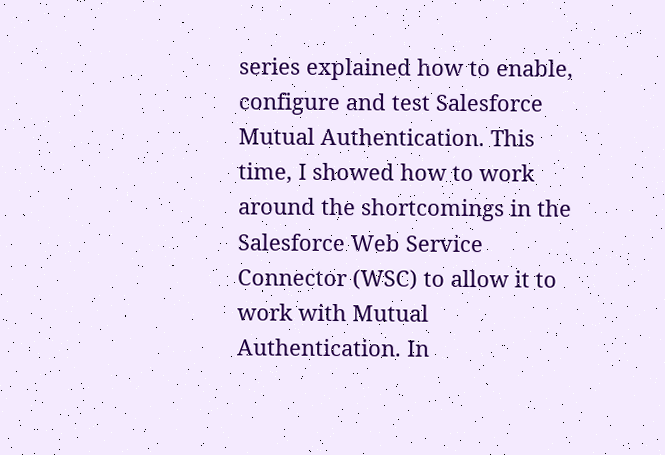series explained how to enable, configure and test Salesforce Mutual Authentication. This time, I showed how to work around the shortcomings in the Salesforce Web Service Connector (WSC) to allow it to work with Mutual Authentication. In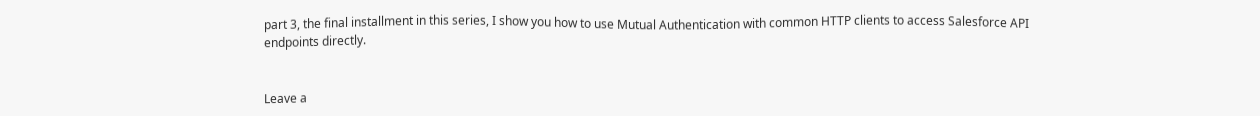part 3, the final installment in this series, I show you how to use Mutual Authentication with common HTTP clients to access Salesforce API endpoints directly.


Leave a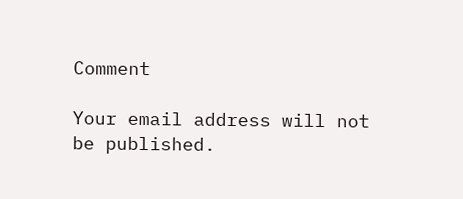Comment

Your email address will not be published.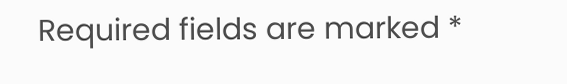Required fields are marked *